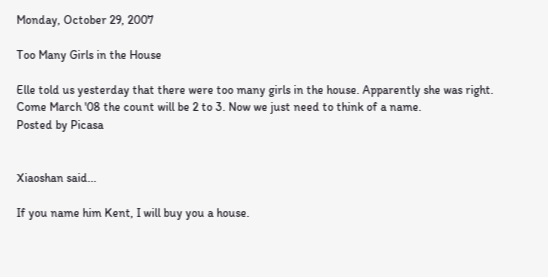Monday, October 29, 2007

Too Many Girls in the House

Elle told us yesterday that there were too many girls in the house. Apparently she was right. Come March '08 the count will be 2 to 3. Now we just need to think of a name.
Posted by Picasa


Xiaoshan said...

If you name him Kent, I will buy you a house.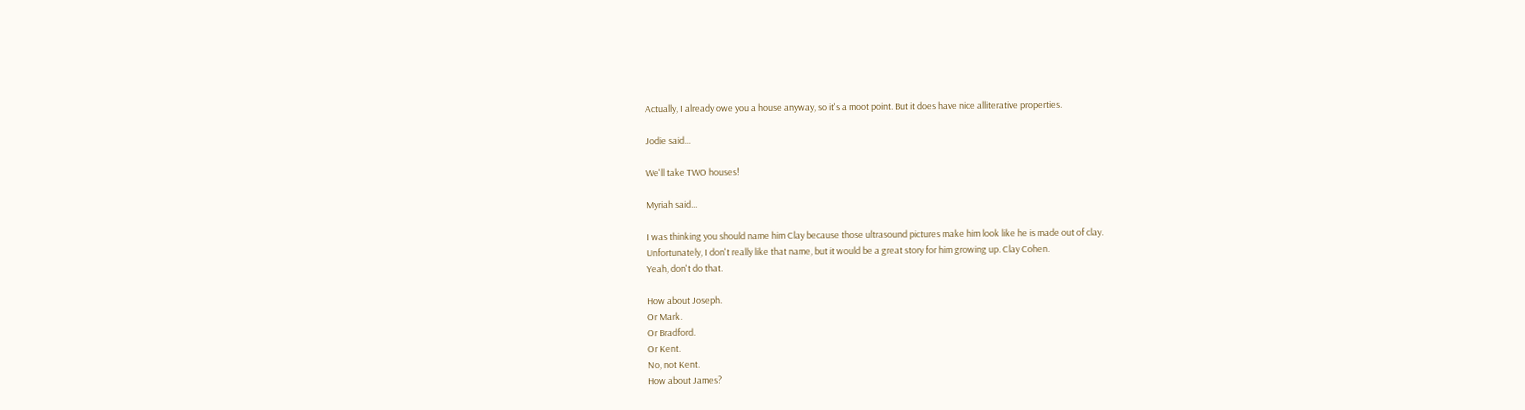Actually, I already owe you a house anyway, so it's a moot point. But it does have nice alliterative properties.

Jodie said...

We'll take TWO houses!

Myriah said...

I was thinking you should name him Clay because those ultrasound pictures make him look like he is made out of clay.
Unfortunately, I don't really like that name, but it would be a great story for him growing up. Clay Cohen.
Yeah, don't do that.

How about Joseph.
Or Mark.
Or Bradford.
Or Kent.
No, not Kent.
How about James?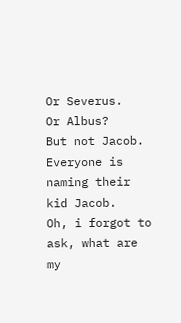Or Severus.
Or Albus?
But not Jacob. Everyone is naming their kid Jacob.
Oh, i forgot to ask, what are my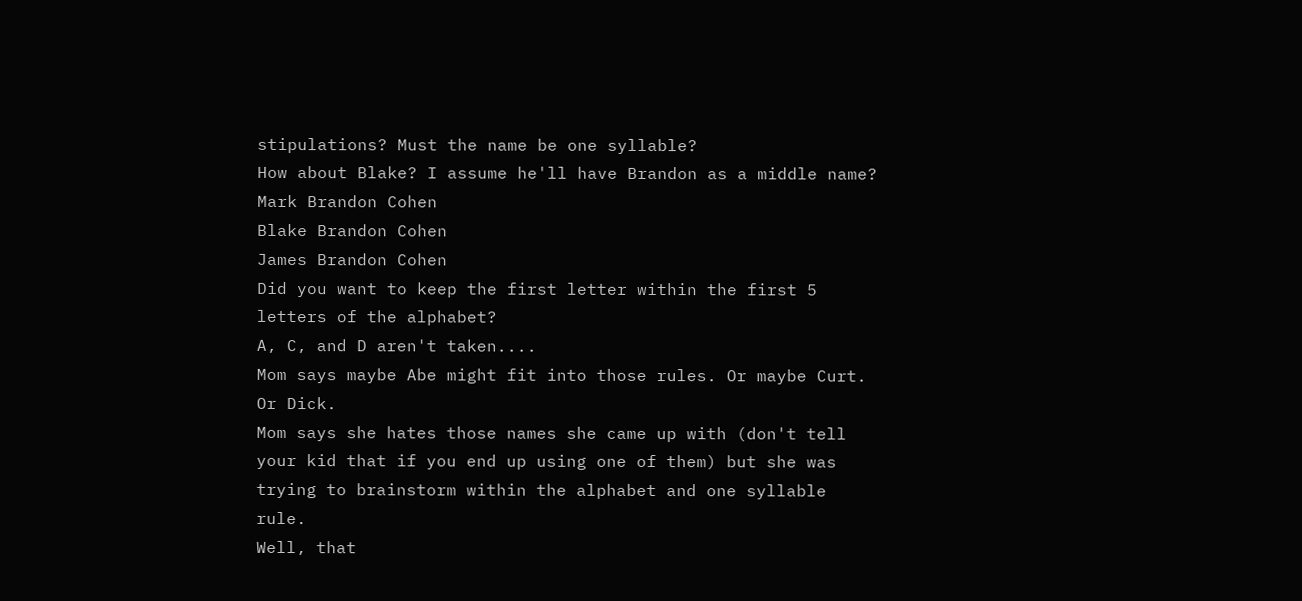stipulations? Must the name be one syllable?
How about Blake? I assume he'll have Brandon as a middle name?
Mark Brandon Cohen
Blake Brandon Cohen
James Brandon Cohen
Did you want to keep the first letter within the first 5 letters of the alphabet?
A, C, and D aren't taken....
Mom says maybe Abe might fit into those rules. Or maybe Curt. Or Dick.
Mom says she hates those names she came up with (don't tell your kid that if you end up using one of them) but she was trying to brainstorm within the alphabet and one syllable rule.
Well, that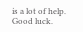is a lot of help.
Good luck.